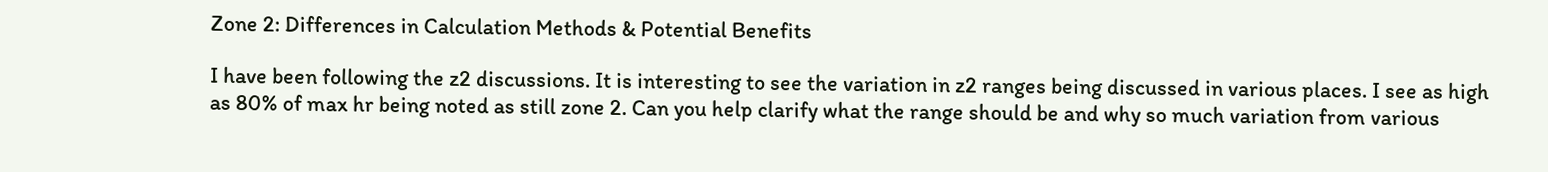Zone 2: Differences in Calculation Methods & Potential Benefits

I have been following the z2 discussions. It is interesting to see the variation in z2 ranges being discussed in various places. I see as high as 80% of max hr being noted as still zone 2. Can you help clarify what the range should be and why so much variation from various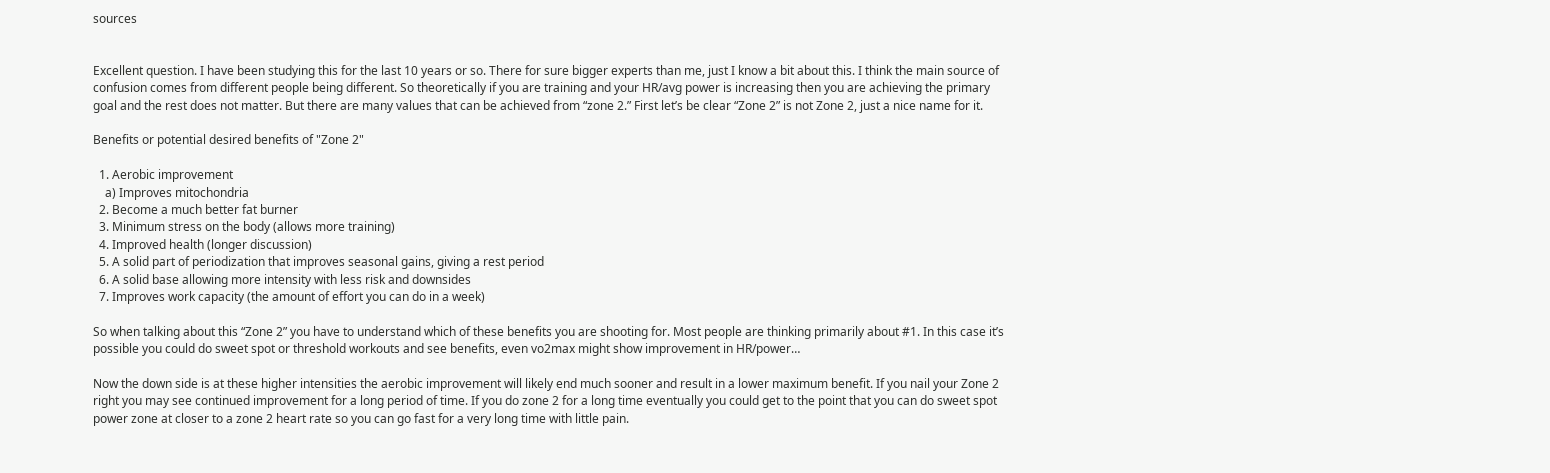sources


Excellent question. I have been studying this for the last 10 years or so. There for sure bigger experts than me, just I know a bit about this. I think the main source of confusion comes from different people being different. So theoretically if you are training and your HR/avg power is increasing then you are achieving the primary goal and the rest does not matter. But there are many values that can be achieved from “zone 2.” First let’s be clear “Zone 2” is not Zone 2, just a nice name for it.

Benefits or potential desired benefits of "Zone 2"

  1. Aerobic improvement
    a) Improves mitochondria
  2. Become a much better fat burner
  3. Minimum stress on the body (allows more training)
  4. Improved health (longer discussion)
  5. A solid part of periodization that improves seasonal gains, giving a rest period
  6. A solid base allowing more intensity with less risk and downsides
  7. Improves work capacity (the amount of effort you can do in a week)

So when talking about this “Zone 2” you have to understand which of these benefits you are shooting for. Most people are thinking primarily about #1. In this case it’s possible you could do sweet spot or threshold workouts and see benefits, even vo2max might show improvement in HR/power…

Now the down side is at these higher intensities the aerobic improvement will likely end much sooner and result in a lower maximum benefit. If you nail your Zone 2 right you may see continued improvement for a long period of time. If you do zone 2 for a long time eventually you could get to the point that you can do sweet spot power zone at closer to a zone 2 heart rate so you can go fast for a very long time with little pain.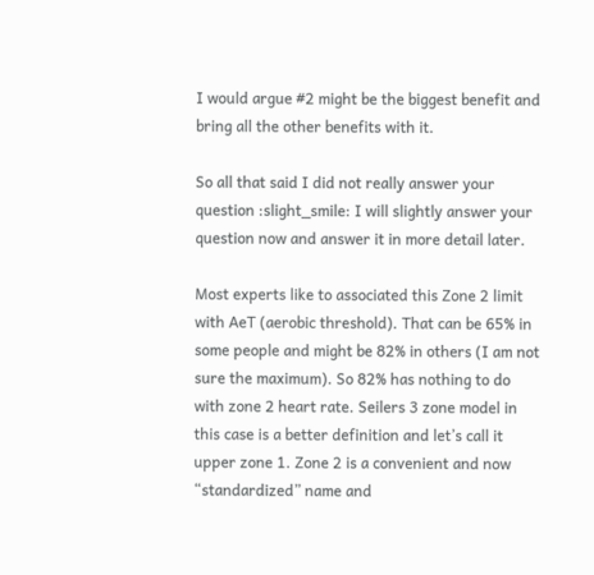I would argue #2 might be the biggest benefit and bring all the other benefits with it.

So all that said I did not really answer your question :slight_smile: I will slightly answer your question now and answer it in more detail later.

Most experts like to associated this Zone 2 limit with AeT (aerobic threshold). That can be 65% in some people and might be 82% in others (I am not sure the maximum). So 82% has nothing to do with zone 2 heart rate. Seilers 3 zone model in this case is a better definition and let’s call it upper zone 1. Zone 2 is a convenient and now “standardized” name and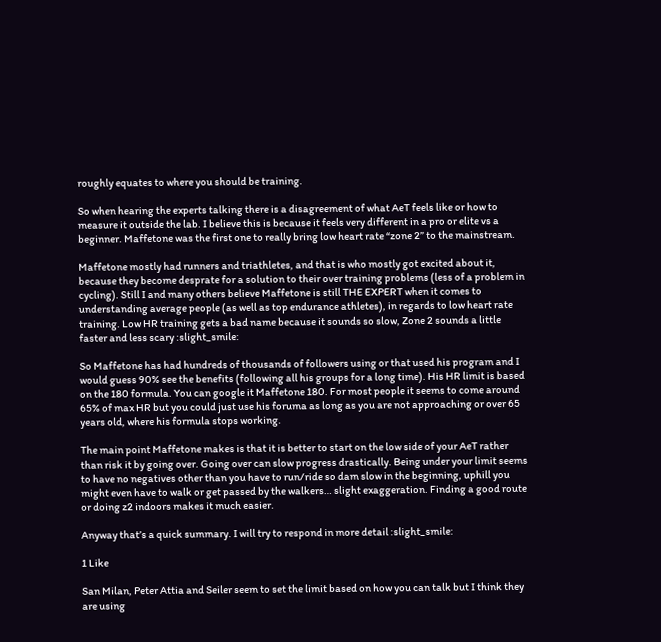roughly equates to where you should be training.

So when hearing the experts talking there is a disagreement of what AeT feels like or how to measure it outside the lab. I believe this is because it feels very different in a pro or elite vs a beginner. Maffetone was the first one to really bring low heart rate “zone 2” to the mainstream.

Maffetone mostly had runners and triathletes, and that is who mostly got excited about it, because they become desprate for a solution to their over training problems (less of a problem in cycling). Still I and many others believe Maffetone is still THE EXPERT when it comes to understanding average people (as well as top endurance athletes), in regards to low heart rate training. Low HR training gets a bad name because it sounds so slow, Zone 2 sounds a little faster and less scary :slight_smile:

So Maffetone has had hundreds of thousands of followers using or that used his program and I would guess 90% see the benefits (following all his groups for a long time). His HR limit is based on the 180 formula. You can google it Maffetone 180. For most people it seems to come around 65% of max HR but you could just use his foruma as long as you are not approaching or over 65 years old, where his formula stops working.

The main point Maffetone makes is that it is better to start on the low side of your AeT rather than risk it by going over. Going over can slow progress drastically. Being under your limit seems to have no negatives other than you have to run/ride so dam slow in the beginning, uphill you might even have to walk or get passed by the walkers… slight exaggeration. Finding a good route or doing z2 indoors makes it much easier.

Anyway that’s a quick summary. I will try to respond in more detail :slight_smile:

1 Like

San Milan, Peter Attia and Seiler seem to set the limit based on how you can talk but I think they are using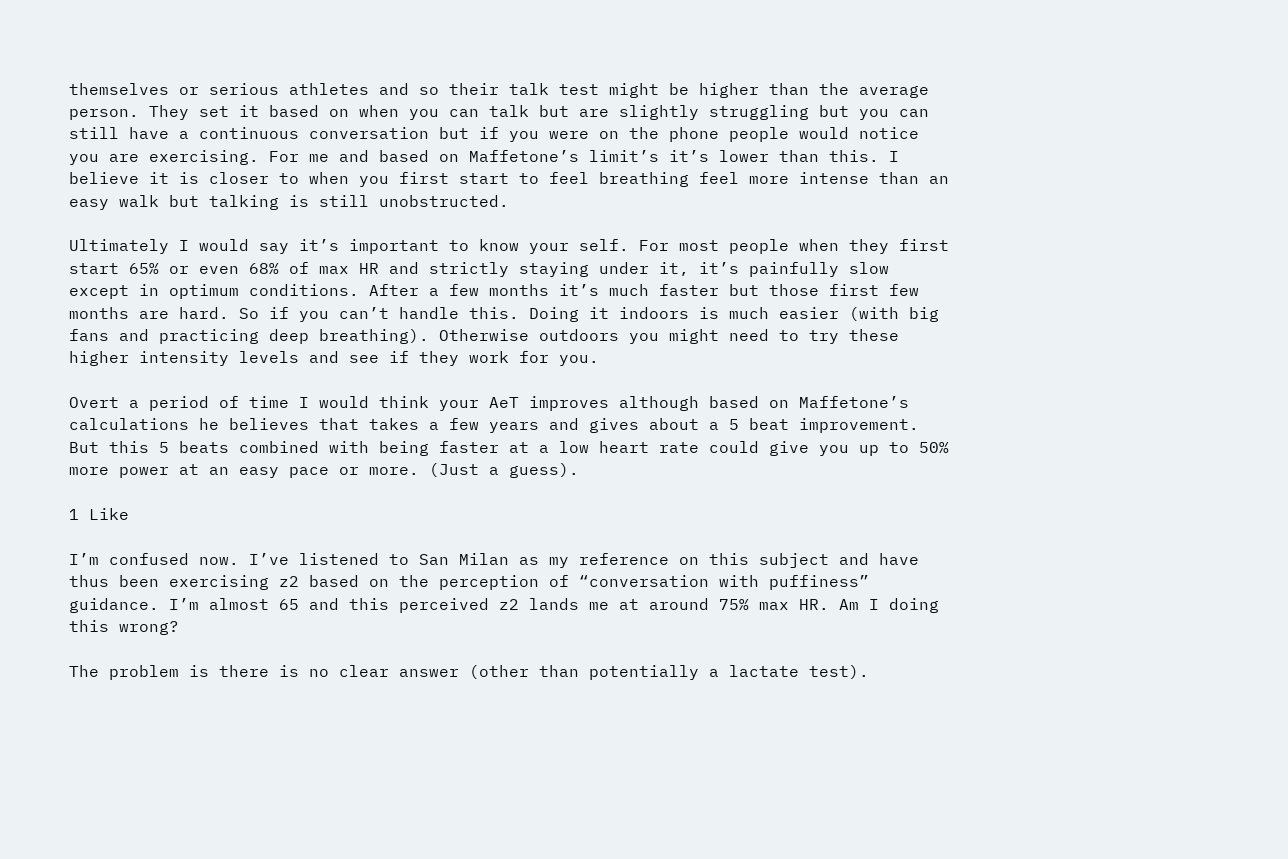themselves or serious athletes and so their talk test might be higher than the average person. They set it based on when you can talk but are slightly struggling but you can still have a continuous conversation but if you were on the phone people would notice you are exercising. For me and based on Maffetone’s limit’s it’s lower than this. I believe it is closer to when you first start to feel breathing feel more intense than an easy walk but talking is still unobstructed.

Ultimately I would say it’s important to know your self. For most people when they first start 65% or even 68% of max HR and strictly staying under it, it’s painfully slow except in optimum conditions. After a few months it’s much faster but those first few months are hard. So if you can’t handle this. Doing it indoors is much easier (with big fans and practicing deep breathing). Otherwise outdoors you might need to try these higher intensity levels and see if they work for you.

Overt a period of time I would think your AeT improves although based on Maffetone’s calculations he believes that takes a few years and gives about a 5 beat improvement. But this 5 beats combined with being faster at a low heart rate could give you up to 50% more power at an easy pace or more. (Just a guess).

1 Like

I’m confused now. I’ve listened to San Milan as my reference on this subject and have thus been exercising z2 based on the perception of “conversation with puffiness” guidance. I’m almost 65 and this perceived z2 lands me at around 75% max HR. Am I doing this wrong?

The problem is there is no clear answer (other than potentially a lactate test).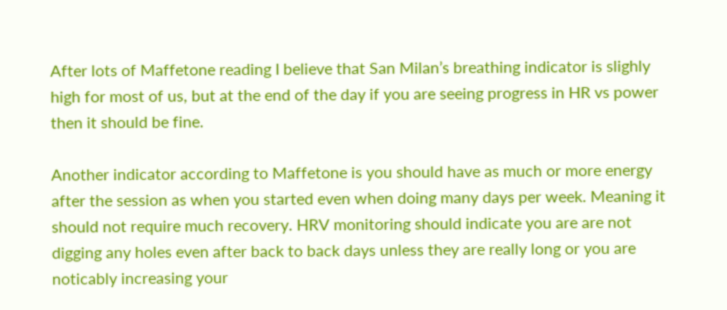After lots of Maffetone reading I believe that San Milan’s breathing indicator is slighly high for most of us, but at the end of the day if you are seeing progress in HR vs power then it should be fine.

Another indicator according to Maffetone is you should have as much or more energy after the session as when you started even when doing many days per week. Meaning it should not require much recovery. HRV monitoring should indicate you are are not digging any holes even after back to back days unless they are really long or you are noticably increasing your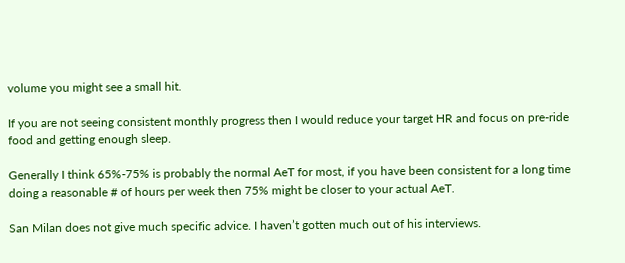volume you might see a small hit.

If you are not seeing consistent monthly progress then I would reduce your target HR and focus on pre-ride food and getting enough sleep.

Generally I think 65%-75% is probably the normal AeT for most, if you have been consistent for a long time doing a reasonable # of hours per week then 75% might be closer to your actual AeT.

San Milan does not give much specific advice. I haven’t gotten much out of his interviews.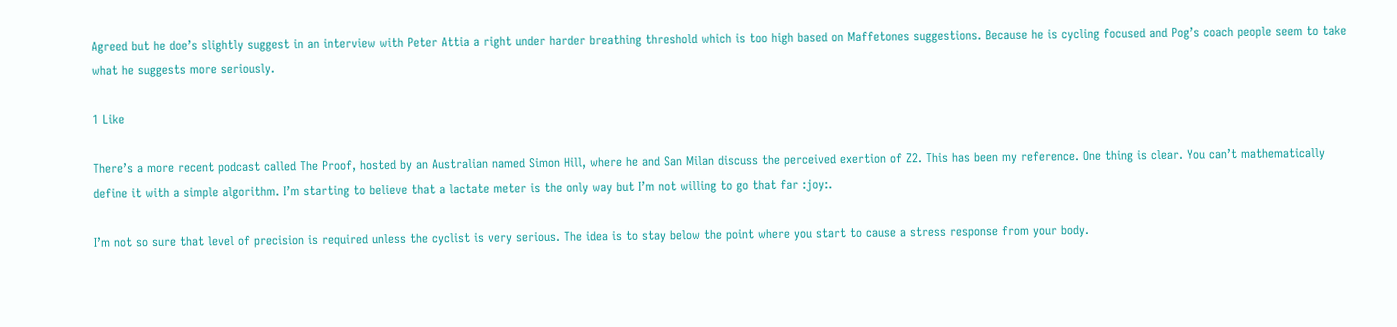Agreed but he doe’s slightly suggest in an interview with Peter Attia a right under harder breathing threshold which is too high based on Maffetones suggestions. Because he is cycling focused and Pog’s coach people seem to take what he suggests more seriously.

1 Like

There’s a more recent podcast called The Proof, hosted by an Australian named Simon Hill, where he and San Milan discuss the perceived exertion of Z2. This has been my reference. One thing is clear. You can’t mathematically define it with a simple algorithm. I’m starting to believe that a lactate meter is the only way but I’m not willing to go that far :joy:.

I’m not so sure that level of precision is required unless the cyclist is very serious. The idea is to stay below the point where you start to cause a stress response from your body.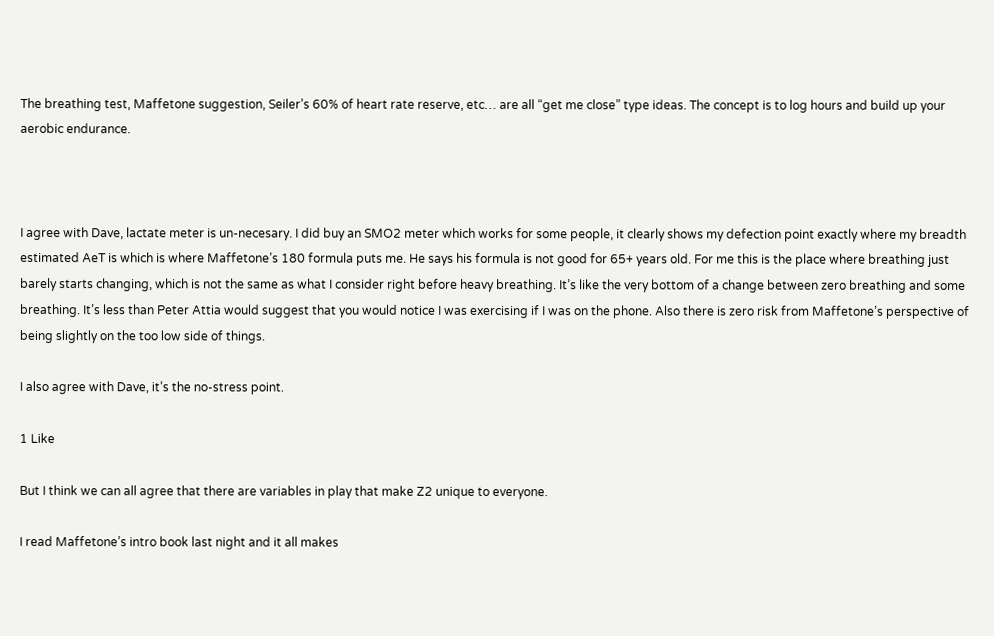The breathing test, Maffetone suggestion, Seiler’s 60% of heart rate reserve, etc… are all “get me close” type ideas. The concept is to log hours and build up your aerobic endurance.



I agree with Dave, lactate meter is un-necesary. I did buy an SMO2 meter which works for some people, it clearly shows my defection point exactly where my breadth estimated AeT is which is where Maffetone’s 180 formula puts me. He says his formula is not good for 65+ years old. For me this is the place where breathing just barely starts changing, which is not the same as what I consider right before heavy breathing. It’s like the very bottom of a change between zero breathing and some breathing. It’s less than Peter Attia would suggest that you would notice I was exercising if I was on the phone. Also there is zero risk from Maffetone’s perspective of being slightly on the too low side of things.

I also agree with Dave, it’s the no-stress point.

1 Like

But I think we can all agree that there are variables in play that make Z2 unique to everyone.

I read Maffetone’s intro book last night and it all makes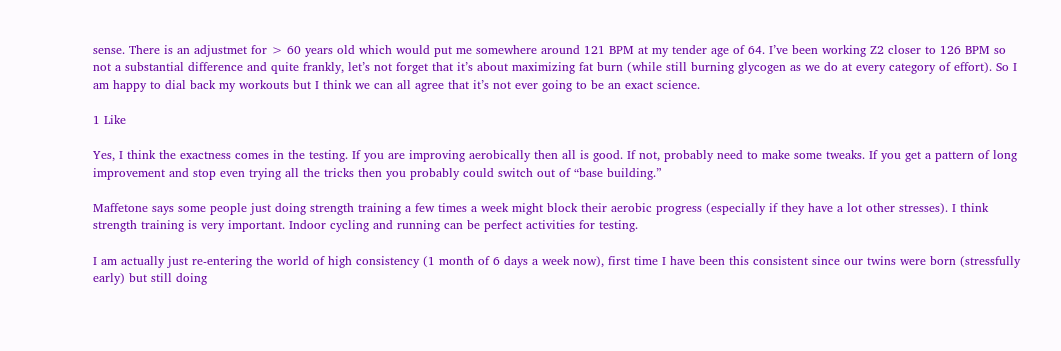sense. There is an adjustmet for > 60 years old which would put me somewhere around 121 BPM at my tender age of 64. I’ve been working Z2 closer to 126 BPM so not a substantial difference and quite frankly, let’s not forget that it’s about maximizing fat burn (while still burning glycogen as we do at every category of effort). So I am happy to dial back my workouts but I think we can all agree that it’s not ever going to be an exact science.

1 Like

Yes, I think the exactness comes in the testing. If you are improving aerobically then all is good. If not, probably need to make some tweaks. If you get a pattern of long improvement and stop even trying all the tricks then you probably could switch out of “base building.”

Maffetone says some people just doing strength training a few times a week might block their aerobic progress (especially if they have a lot other stresses). I think strength training is very important. Indoor cycling and running can be perfect activities for testing.

I am actually just re-entering the world of high consistency (1 month of 6 days a week now), first time I have been this consistent since our twins were born (stressfully early) but still doing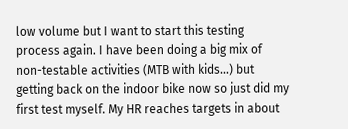low volume but I want to start this testing process again. I have been doing a big mix of non-testable activities (MTB with kids…) but getting back on the indoor bike now so just did my first test myself. My HR reaches targets in about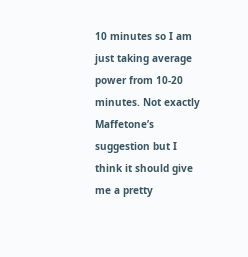10 minutes so I am just taking average power from 10-20 minutes. Not exactly Maffetone’s suggestion but I think it should give me a pretty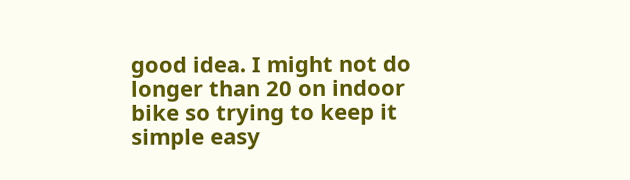good idea. I might not do longer than 20 on indoor bike so trying to keep it simple easy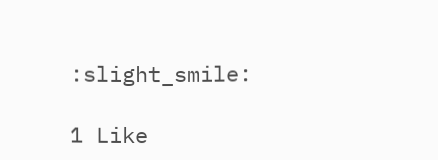:slight_smile:

1 Like